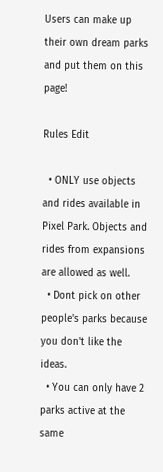Users can make up their own dream parks and put them on this page!

Rules Edit

  • ONLY use objects and rides available in Pixel Park. Objects and rides from expansions are allowed as well.
  • Dont pick on other people's parks because you don't like the ideas.
  • You can only have 2 parks active at the same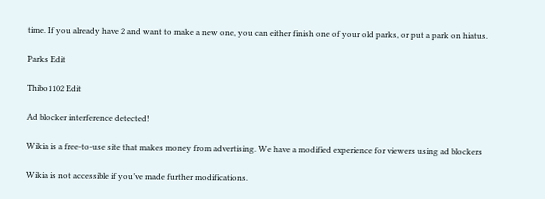time. If you already have 2 and want to make a new one, you can either finish one of your old parks, or put a park on hiatus.

Parks Edit

Thibo1102 Edit

Ad blocker interference detected!

Wikia is a free-to-use site that makes money from advertising. We have a modified experience for viewers using ad blockers

Wikia is not accessible if you’ve made further modifications.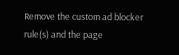Remove the custom ad blocker rule(s) and the page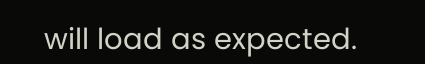will load as expected.